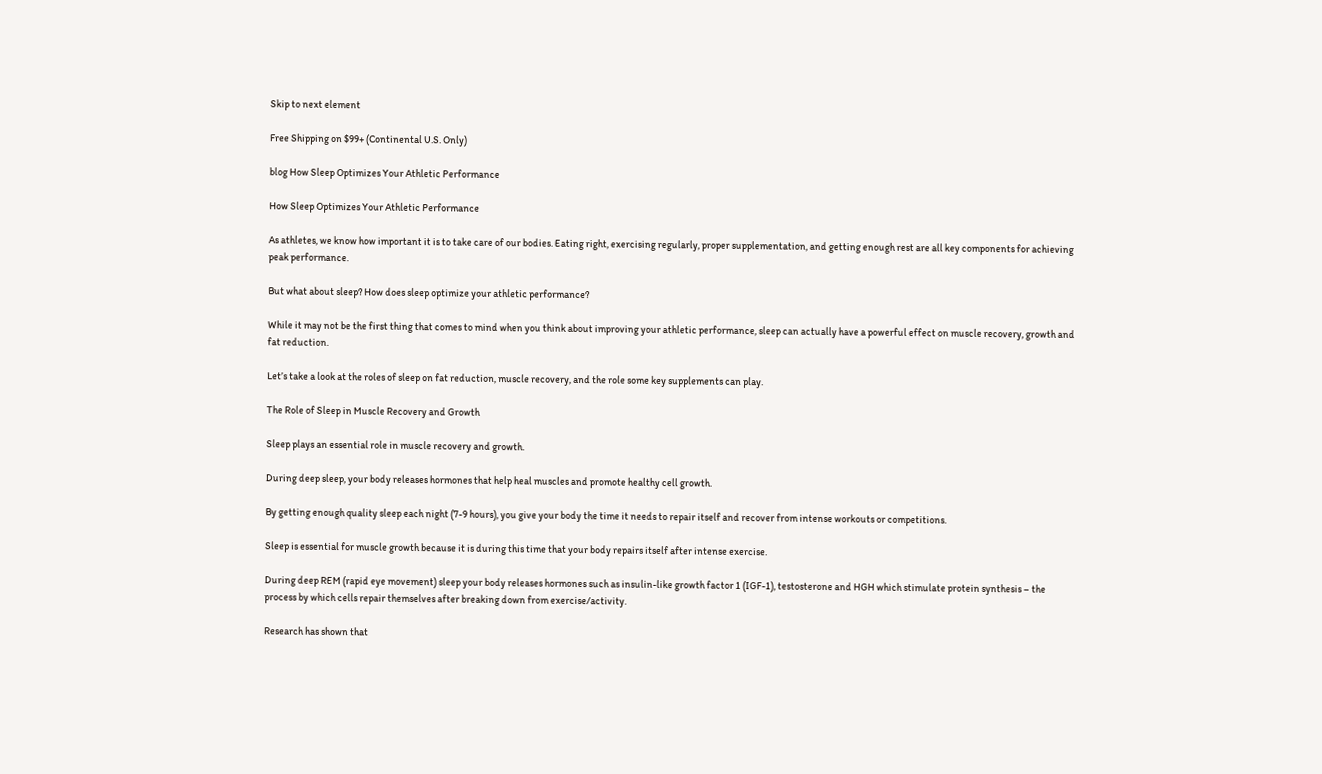Skip to next element

Free Shipping on $99+ (Continental U.S. Only)

blog How Sleep Optimizes Your Athletic Performance

How Sleep Optimizes Your Athletic Performance

As athletes, we know how important it is to take care of our bodies. Eating right, exercising regularly, proper supplementation, and getting enough rest are all key components for achieving peak performance.

But what about sleep? How does sleep optimize your athletic performance?

While it may not be the first thing that comes to mind when you think about improving your athletic performance, sleep can actually have a powerful effect on muscle recovery, growth and fat reduction.

Let’s take a look at the roles of sleep on fat reduction, muscle recovery, and the role some key supplements can play.

The Role of Sleep in Muscle Recovery and Growth

Sleep plays an essential role in muscle recovery and growth.

During deep sleep, your body releases hormones that help heal muscles and promote healthy cell growth.

By getting enough quality sleep each night (7-9 hours), you give your body the time it needs to repair itself and recover from intense workouts or competitions.

Sleep is essential for muscle growth because it is during this time that your body repairs itself after intense exercise.

During deep REM (rapid eye movement) sleep your body releases hormones such as insulin-like growth factor 1 (IGF-1), testosterone and HGH which stimulate protein synthesis – the process by which cells repair themselves after breaking down from exercise/activity.

Research has shown that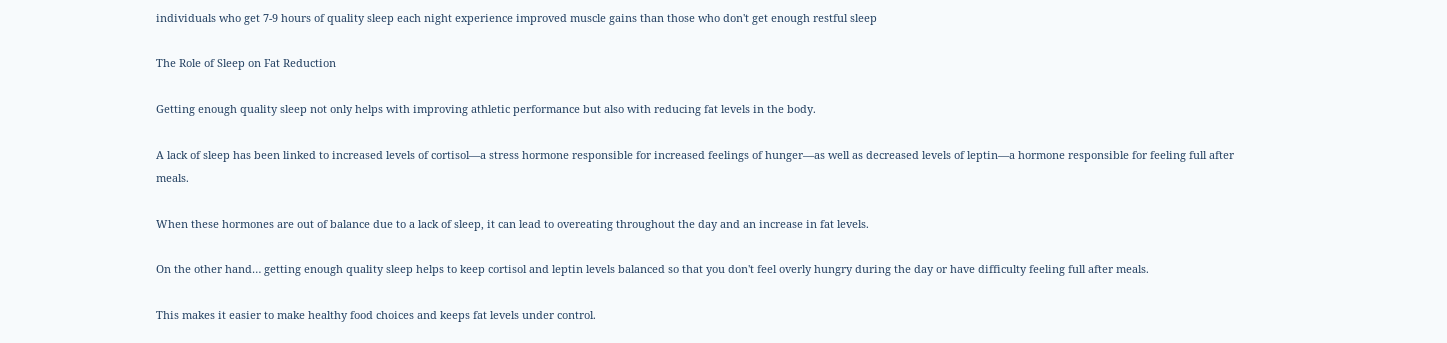individuals who get 7-9 hours of quality sleep each night experience improved muscle gains than those who don't get enough restful sleep

The Role of Sleep on Fat Reduction

Getting enough quality sleep not only helps with improving athletic performance but also with reducing fat levels in the body.

A lack of sleep has been linked to increased levels of cortisol—a stress hormone responsible for increased feelings of hunger—as well as decreased levels of leptin—a hormone responsible for feeling full after meals.

When these hormones are out of balance due to a lack of sleep, it can lead to overeating throughout the day and an increase in fat levels.

On the other hand… getting enough quality sleep helps to keep cortisol and leptin levels balanced so that you don't feel overly hungry during the day or have difficulty feeling full after meals.

This makes it easier to make healthy food choices and keeps fat levels under control.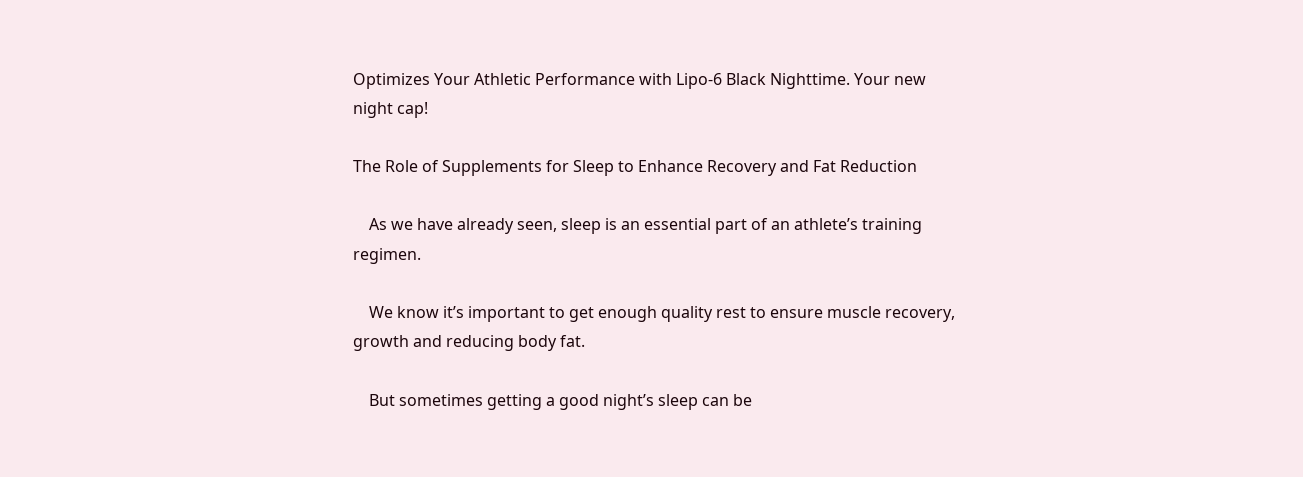Optimizes Your Athletic Performance with Lipo-6 Black Nighttime. Your new night cap!

The Role of Supplements for Sleep to Enhance Recovery and Fat Reduction

    As we have already seen, sleep is an essential part of an athlete’s training regimen.

    We know it’s important to get enough quality rest to ensure muscle recovery, growth and reducing body fat.

    But sometimes getting a good night’s sleep can be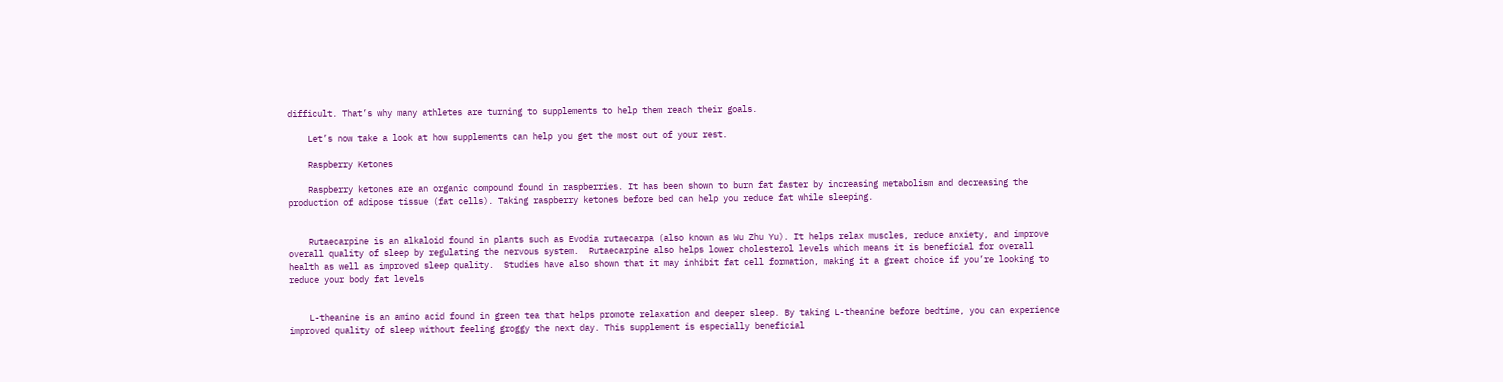difficult. That’s why many athletes are turning to supplements to help them reach their goals.

    Let’s now take a look at how supplements can help you get the most out of your rest.

    Raspberry Ketones

    Raspberry ketones are an organic compound found in raspberries. It has been shown to burn fat faster by increasing metabolism and decreasing the production of adipose tissue (fat cells). Taking raspberry ketones before bed can help you reduce fat while sleeping.


    Rutaecarpine is an alkaloid found in plants such as Evodia rutaecarpa (also known as Wu Zhu Yu). It helps relax muscles, reduce anxiety, and improve overall quality of sleep by regulating the nervous system.  Rutaecarpine also helps lower cholesterol levels which means it is beneficial for overall health as well as improved sleep quality.  Studies have also shown that it may inhibit fat cell formation, making it a great choice if you’re looking to reduce your body fat levels


    L-theanine is an amino acid found in green tea that helps promote relaxation and deeper sleep. By taking L-theanine before bedtime, you can experience improved quality of sleep without feeling groggy the next day. This supplement is especially beneficial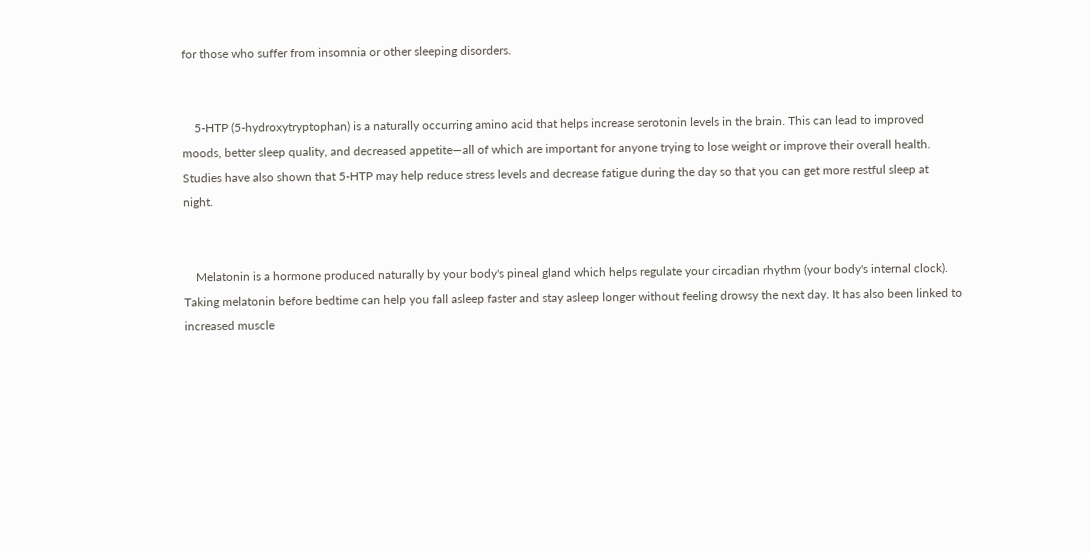for those who suffer from insomnia or other sleeping disorders.


    5-HTP (5-hydroxytryptophan) is a naturally occurring amino acid that helps increase serotonin levels in the brain. This can lead to improved moods, better sleep quality, and decreased appetite—all of which are important for anyone trying to lose weight or improve their overall health. Studies have also shown that 5-HTP may help reduce stress levels and decrease fatigue during the day so that you can get more restful sleep at night.


    Melatonin is a hormone produced naturally by your body's pineal gland which helps regulate your circadian rhythm (your body's internal clock). Taking melatonin before bedtime can help you fall asleep faster and stay asleep longer without feeling drowsy the next day. It has also been linked to increased muscle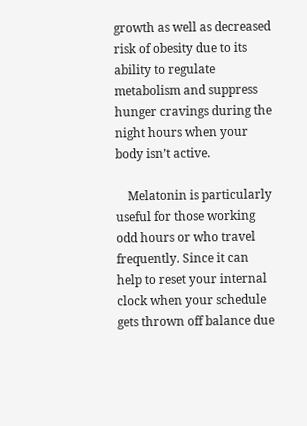growth as well as decreased risk of obesity due to its ability to regulate metabolism and suppress hunger cravings during the night hours when your body isn’t active.

    Melatonin is particularly useful for those working odd hours or who travel frequently. Since it can help to reset your internal clock when your schedule gets thrown off balance due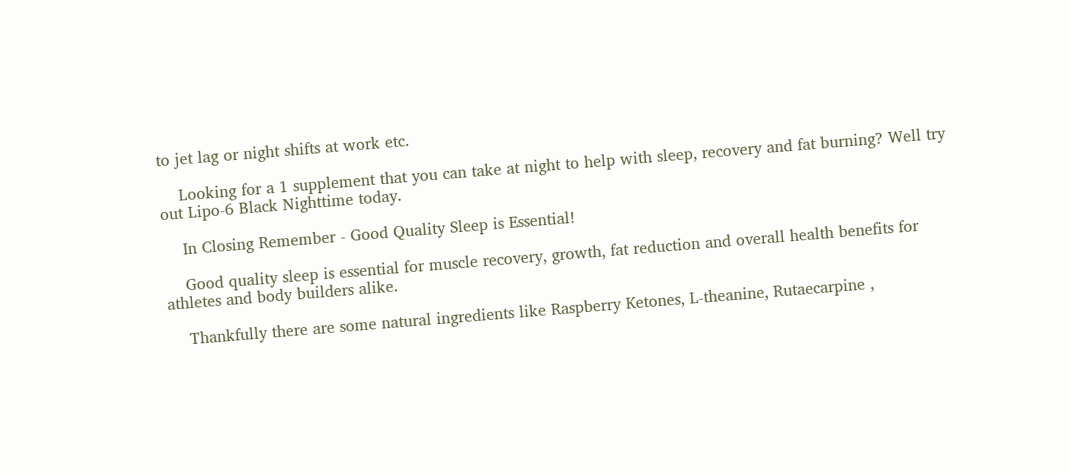to jet lag or night shifts at work etc.

    Looking for a 1 supplement that you can take at night to help with sleep, recovery and fat burning? Well try out Lipo-6 Black Nighttime today.

    In Closing Remember - Good Quality Sleep is Essential!

    Good quality sleep is essential for muscle recovery, growth, fat reduction and overall health benefits for athletes and body builders alike.

    Thankfully there are some natural ingredients like Raspberry Ketones, L-theanine, Rutaecarpine ,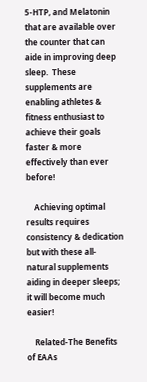5-HTP, and Melatonin that are available over the counter that can aide in improving deep sleep.  These supplements are enabling athletes & fitness enthusiast to achieve their goals faster & more effectively than ever before!

    Achieving optimal results requires consistency & dedication but with these all-natural supplements aiding in deeper sleeps; it will become much easier!

    Related-The Benefits of EAAs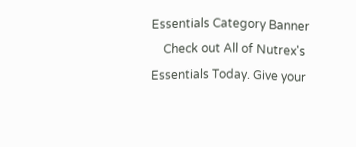Essentials Category Banner
    Check out All of Nutrex's Essentials Today. Give your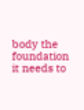body the foundation it needs to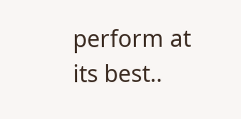perform at its best..